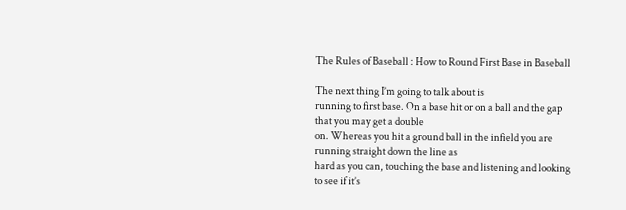The Rules of Baseball : How to Round First Base in Baseball

The next thing I’m going to talk about is
running to first base. On a base hit or on a ball and the gap that you may get a double
on. Whereas you hit a ground ball in the infield you are running straight down the line as
hard as you can, touching the base and listening and looking to see if it’s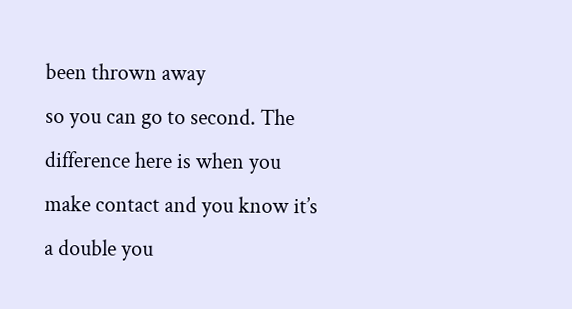been thrown away
so you can go to second. The difference here is when you make contact and you know it’s
a double you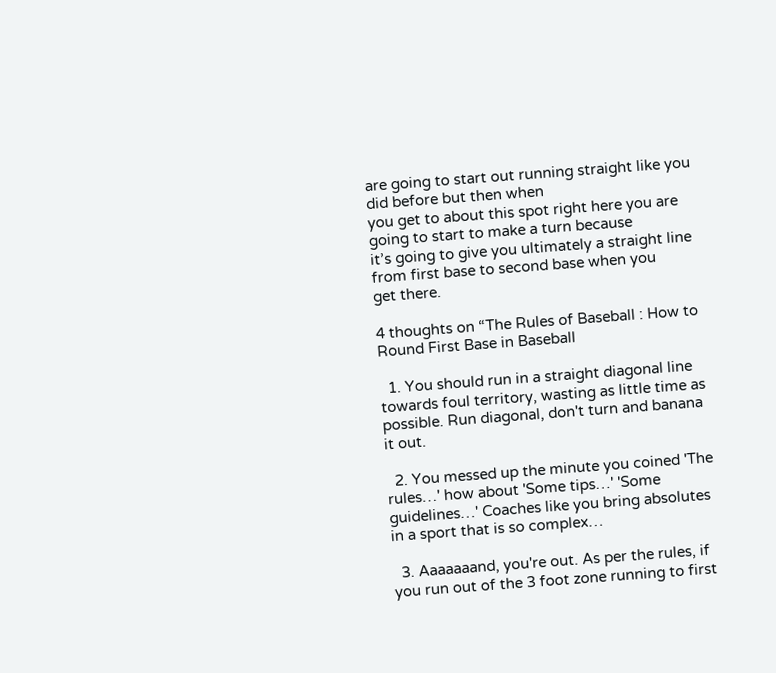are going to start out running straight like you did before but then when
you get to about this spot right here you are going to start to make a turn because
it’s going to give you ultimately a straight line from first base to second base when you
get there.

4 thoughts on “The Rules of Baseball : How to Round First Base in Baseball

  1. You should run in a straight diagonal line towards foul territory, wasting as little time as possible. Run diagonal, don't turn and banana it out.

  2. You messed up the minute you coined 'The rules…' how about 'Some tips…' 'Some guidelines…' Coaches like you bring absolutes in a sport that is so complex…

  3. Aaaaaaand, you're out. As per the rules, if you run out of the 3 foot zone running to first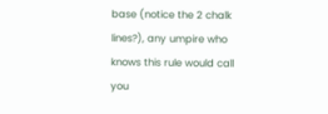base (notice the 2 chalk lines?), any umpire who knows this rule would call you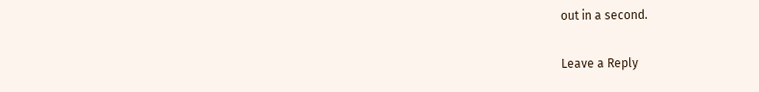out in a second.

Leave a Reply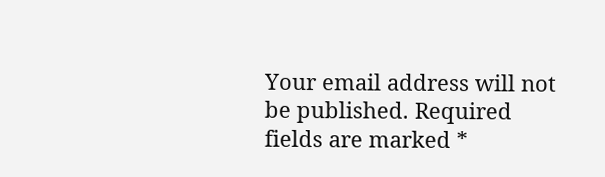Your email address will not be published. Required fields are marked *